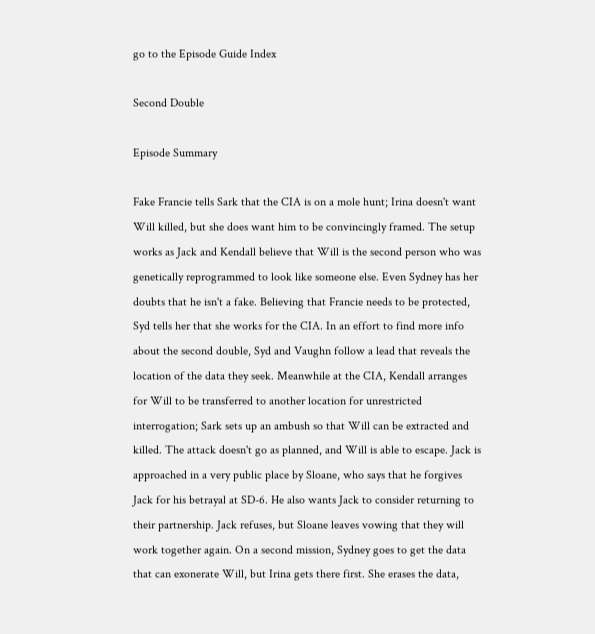go to the Episode Guide Index

Second Double

Episode Summary

Fake Francie tells Sark that the CIA is on a mole hunt; Irina doesn't want Will killed, but she does want him to be convincingly framed. The setup works as Jack and Kendall believe that Will is the second person who was genetically reprogrammed to look like someone else. Even Sydney has her doubts that he isn't a fake. Believing that Francie needs to be protected, Syd tells her that she works for the CIA. In an effort to find more info about the second double, Syd and Vaughn follow a lead that reveals the location of the data they seek. Meanwhile at the CIA, Kendall arranges for Will to be transferred to another location for unrestricted interrogation; Sark sets up an ambush so that Will can be extracted and killed. The attack doesn't go as planned, and Will is able to escape. Jack is approached in a very public place by Sloane, who says that he forgives Jack for his betrayal at SD-6. He also wants Jack to consider returning to their partnership. Jack refuses, but Sloane leaves vowing that they will work together again. On a second mission, Sydney goes to get the data that can exonerate Will, but Irina gets there first. She erases the data,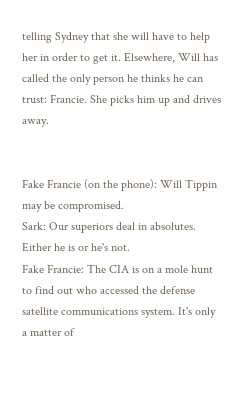telling Sydney that she will have to help her in order to get it. Elsewhere, Will has called the only person he thinks he can trust: Francie. She picks him up and drives away.


Fake Francie (on the phone): Will Tippin may be compromised.
Sark: Our superiors deal in absolutes. Either he is or he's not.
Fake Francie: The CIA is on a mole hunt to find out who accessed the defense satellite communications system. It's only a matter of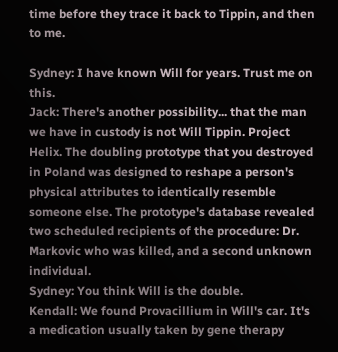time before they trace it back to Tippin, and then to me.

Sydney: I have known Will for years. Trust me on this.
Jack: There's another possibility... that the man we have in custody is not Will Tippin. Project Helix. The doubling prototype that you destroyed in Poland was designed to reshape a person's physical attributes to identically resemble someone else. The prototype's database revealed two scheduled recipients of the procedure: Dr. Markovic who was killed, and a second unknown individual.
Sydney: You think Will is the double.
Kendall: We found Provacillium in Will's car. It's a medication usually taken by gene therapy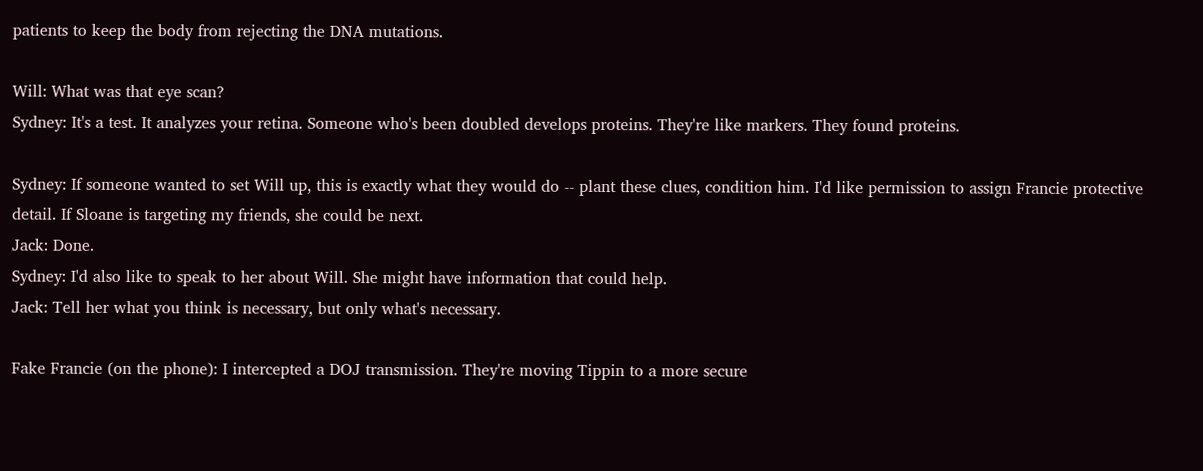patients to keep the body from rejecting the DNA mutations.

Will: What was that eye scan?
Sydney: It's a test. It analyzes your retina. Someone who's been doubled develops proteins. They're like markers. They found proteins.

Sydney: If someone wanted to set Will up, this is exactly what they would do -- plant these clues, condition him. I'd like permission to assign Francie protective detail. If Sloane is targeting my friends, she could be next.
Jack: Done.
Sydney: I'd also like to speak to her about Will. She might have information that could help.
Jack: Tell her what you think is necessary, but only what's necessary.

Fake Francie (on the phone): I intercepted a DOJ transmission. They're moving Tippin to a more secure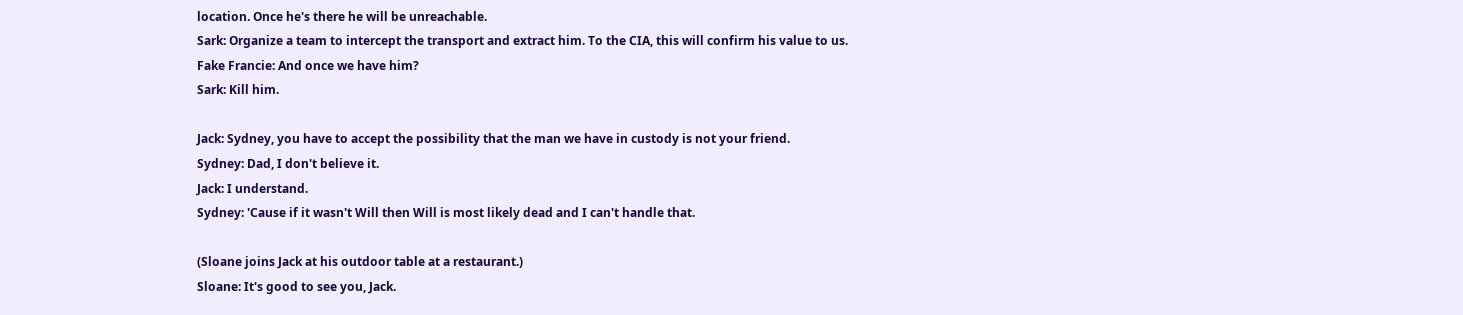location. Once he's there he will be unreachable.
Sark: Organize a team to intercept the transport and extract him. To the CIA, this will confirm his value to us.
Fake Francie: And once we have him?
Sark: Kill him.

Jack: Sydney, you have to accept the possibility that the man we have in custody is not your friend.
Sydney: Dad, I don't believe it.
Jack: I understand.
Sydney: 'Cause if it wasn't Will then Will is most likely dead and I can't handle that.

(Sloane joins Jack at his outdoor table at a restaurant.)
Sloane: It's good to see you, Jack.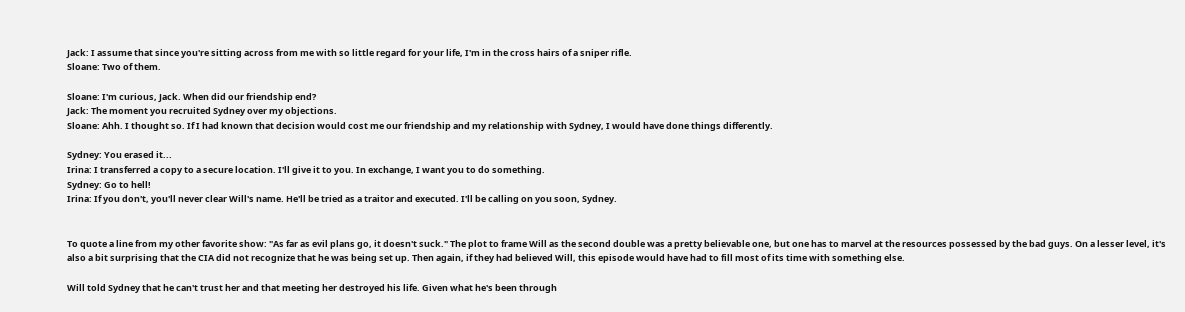Jack: I assume that since you're sitting across from me with so little regard for your life, I'm in the cross hairs of a sniper rifle.
Sloane: Two of them.

Sloane: I'm curious, Jack. When did our friendship end?
Jack: The moment you recruited Sydney over my objections.
Sloane: Ahh. I thought so. If I had known that decision would cost me our friendship and my relationship with Sydney, I would have done things differently.

Sydney: You erased it...
Irina: I transferred a copy to a secure location. I'll give it to you. In exchange, I want you to do something.
Sydney: Go to hell!
Irina: If you don't, you'll never clear Will's name. He'll be tried as a traitor and executed. I'll be calling on you soon, Sydney.


To quote a line from my other favorite show: "As far as evil plans go, it doesn't suck." The plot to frame Will as the second double was a pretty believable one, but one has to marvel at the resources possessed by the bad guys. On a lesser level, it's also a bit surprising that the CIA did not recognize that he was being set up. Then again, if they had believed Will, this episode would have had to fill most of its time with something else.

Will told Sydney that he can't trust her and that meeting her destroyed his life. Given what he's been through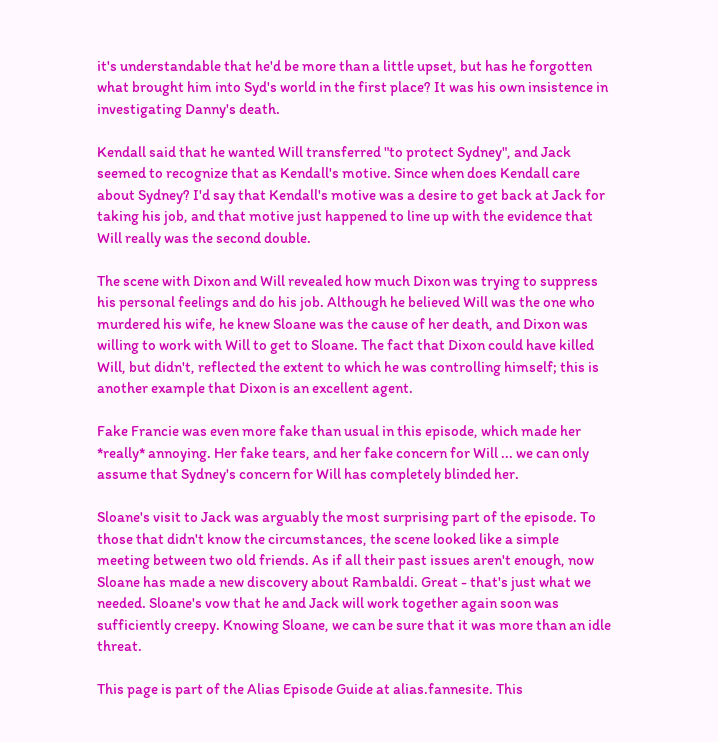it's understandable that he'd be more than a little upset, but has he forgotten what brought him into Syd's world in the first place? It was his own insistence in investigating Danny's death.

Kendall said that he wanted Will transferred "to protect Sydney", and Jack seemed to recognize that as Kendall's motive. Since when does Kendall care about Sydney? I'd say that Kendall's motive was a desire to get back at Jack for taking his job, and that motive just happened to line up with the evidence that Will really was the second double.

The scene with Dixon and Will revealed how much Dixon was trying to suppress his personal feelings and do his job. Although he believed Will was the one who murdered his wife, he knew Sloane was the cause of her death, and Dixon was willing to work with Will to get to Sloane. The fact that Dixon could have killed Will, but didn't, reflected the extent to which he was controlling himself; this is another example that Dixon is an excellent agent.

Fake Francie was even more fake than usual in this episode, which made her *really* annoying. Her fake tears, and her fake concern for Will ... we can only assume that Sydney's concern for Will has completely blinded her.

Sloane's visit to Jack was arguably the most surprising part of the episode. To those that didn't know the circumstances, the scene looked like a simple meeting between two old friends. As if all their past issues aren't enough, now Sloane has made a new discovery about Rambaldi. Great - that's just what we needed. Sloane's vow that he and Jack will work together again soon was sufficiently creepy. Knowing Sloane, we can be sure that it was more than an idle threat.

This page is part of the Alias Episode Guide at alias.fannesite. This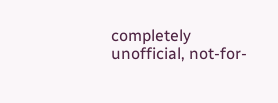completely unofficial, not-for-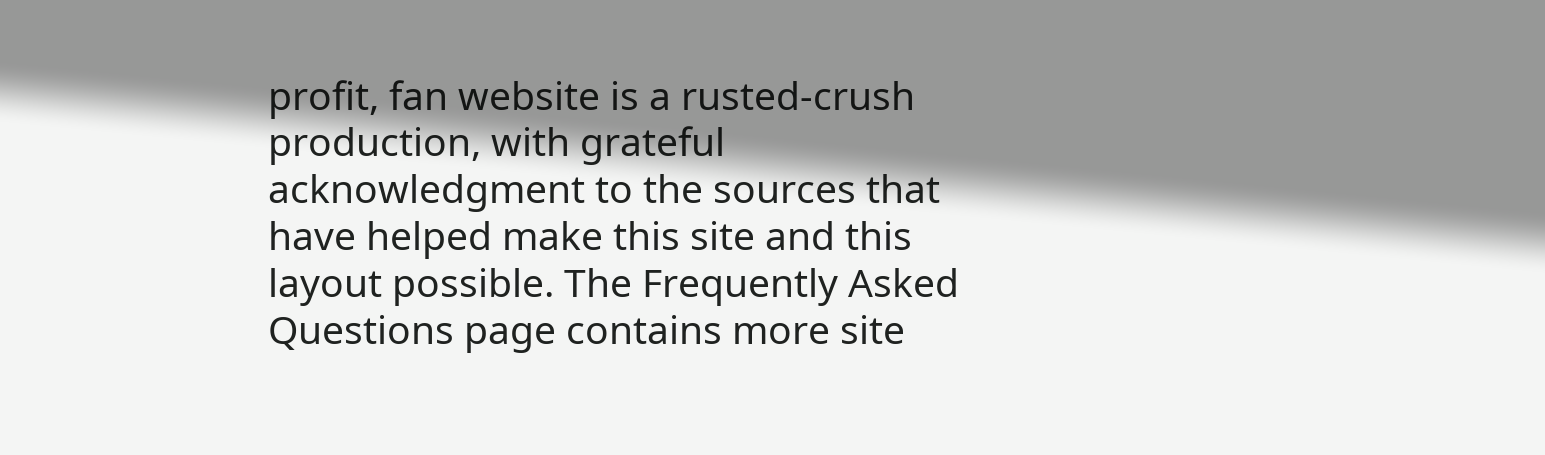profit, fan website is a rusted-crush production, with grateful acknowledgment to the sources that have helped make this site and this layout possible. The Frequently Asked Questions page contains more site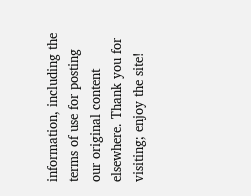information, including the terms of use for posting our original content elsewhere. Thank you for visiting; enjoy the site!